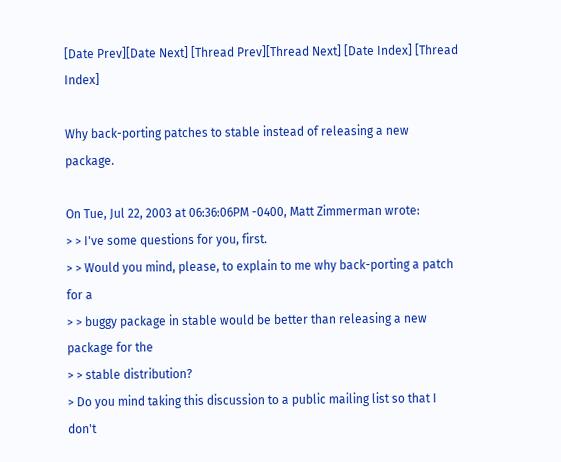[Date Prev][Date Next] [Thread Prev][Thread Next] [Date Index] [Thread Index]

Why back-porting patches to stable instead of releasing a new package.

On Tue, Jul 22, 2003 at 06:36:06PM -0400, Matt Zimmerman wrote:
> > I've some questions for you, first.
> > Would you mind, please, to explain to me why back-porting a patch for a
> > buggy package in stable would be better than releasing a new package for the
> > stable distribution?
> Do you mind taking this discussion to a public mailing list so that I don't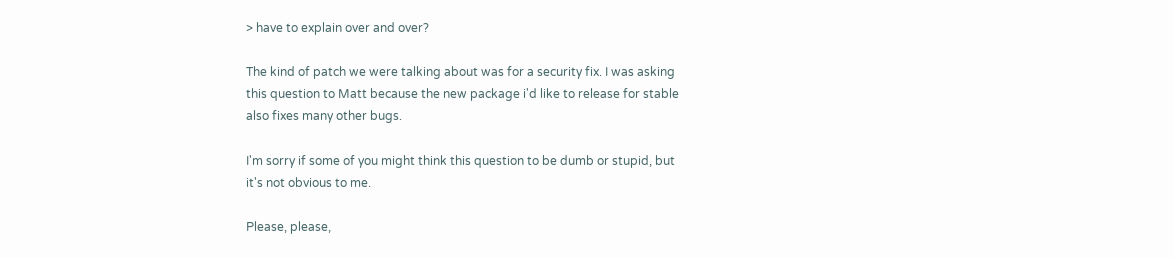> have to explain over and over?

The kind of patch we were talking about was for a security fix. I was asking
this question to Matt because the new package i'd like to release for stable
also fixes many other bugs.

I'm sorry if some of you might think this question to be dumb or stupid, but
it's not obvious to me.

Please, please,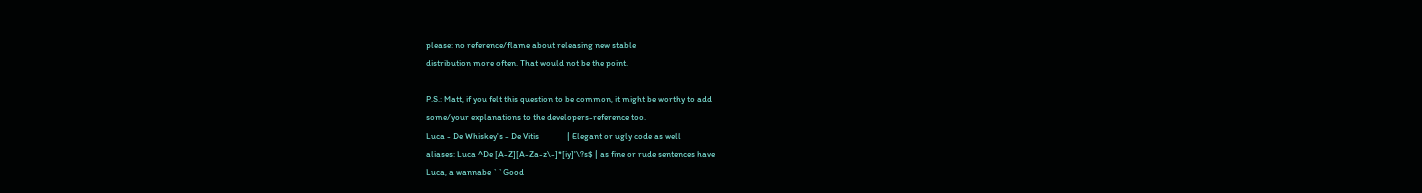please: no reference/flame about releasing new stable
distribution more often. That would not be the point.

P.S.: Matt, if you felt this question to be common, it might be worthy to add
some/your explanations to the developers-reference too.
Luca - De Whiskey's - De Vitis              | Elegant or ugly code as well
aliases: Luca ^De [A-Z][A-Za-z\-]*[iy]'\?s$ | as fine or rude sentences have
Luca, a wannabe ``Good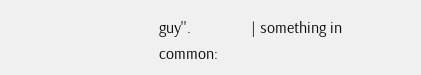guy''.               | something in common: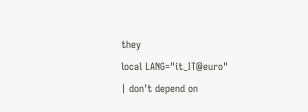they
local LANG="it_IT@euro"                     | don't depend on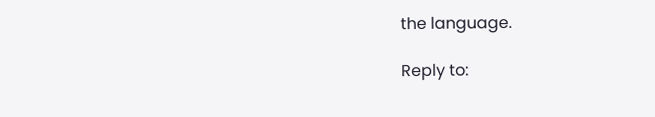the language.

Reply to: